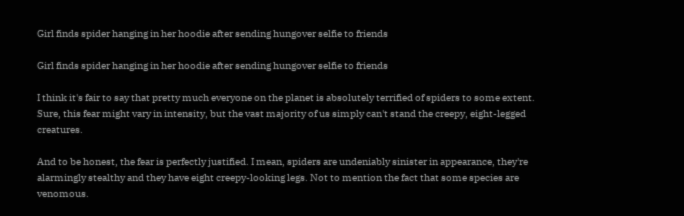Girl finds spider hanging in her hoodie after sending hungover selfie to friends

Girl finds spider hanging in her hoodie after sending hungover selfie to friends

I think it's fair to say that pretty much everyone on the planet is absolutely terrified of spiders to some extent. Sure, this fear might vary in intensity, but the vast majority of us simply can't stand the creepy, eight-legged creatures.

And to be honest, the fear is perfectly justified. I mean, spiders are undeniably sinister in appearance, they're alarmingly stealthy and they have eight creepy-looking legs. Not to mention the fact that some species are venomous.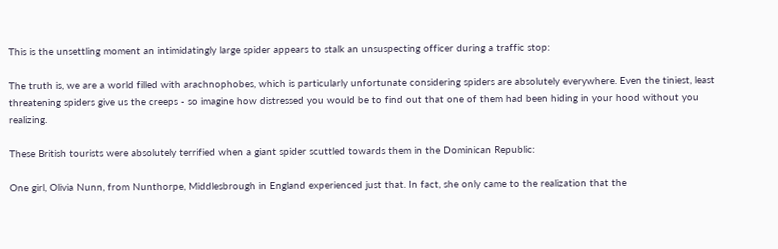This is the unsettling moment an intimidatingly large spider appears to stalk an unsuspecting officer during a traffic stop:

The truth is, we are a world filled with arachnophobes, which is particularly unfortunate considering spiders are absolutely everywhere. Even the tiniest, least threatening spiders give us the creeps - so imagine how distressed you would be to find out that one of them had been hiding in your hood without you realizing.

These British tourists were absolutely terrified when a giant spider scuttled towards them in the Dominican Republic:

One girl, Olivia Nunn, from Nunthorpe, Middlesbrough in England experienced just that. In fact, she only came to the realization that the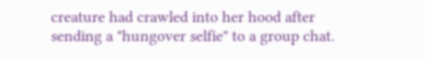creature had crawled into her hood after sending a "hungover selfie" to a group chat.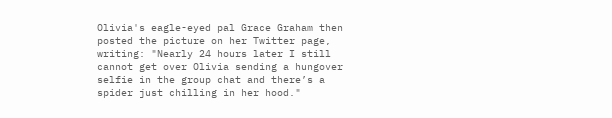Olivia's eagle-eyed pal Grace Graham then posted the picture on her Twitter page, writing: "Nearly 24 hours later I still cannot get over Olivia sending a hungover selfie in the group chat and there’s a spider just chilling in her hood."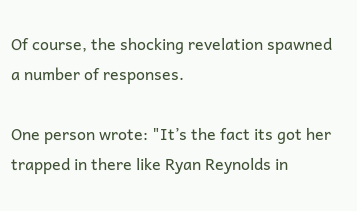Of course, the shocking revelation spawned a number of responses.

One person wrote: "It’s the fact its got her trapped in there like Ryan Reynolds in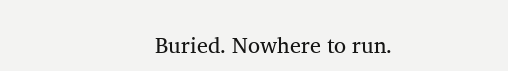Buried. Nowhere to run.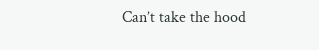Can’t take the hood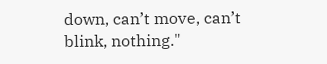down, can’t move, can’t blink, nothing."